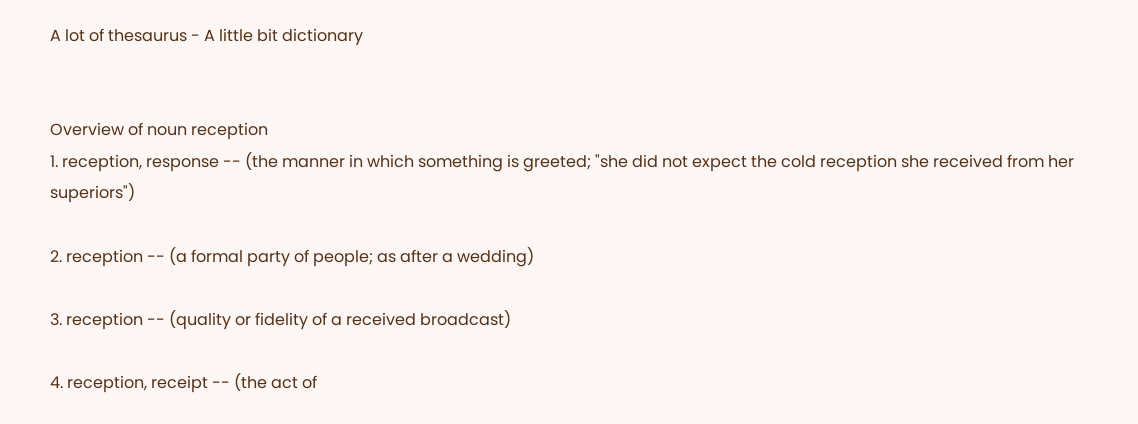A lot of thesaurus - A little bit dictionary


Overview of noun reception
1. reception, response -- (the manner in which something is greeted; "she did not expect the cold reception she received from her superiors")

2. reception -- (a formal party of people; as after a wedding)

3. reception -- (quality or fidelity of a received broadcast)

4. reception, receipt -- (the act of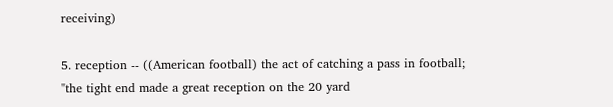receiving)

5. reception -- ((American football) the act of catching a pass in football; "the tight end made a great reception on the 20 yard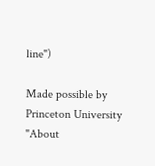line")

Made possible by Princeton University "About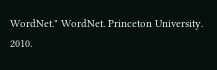WordNet." WordNet. Princeton University. 2010.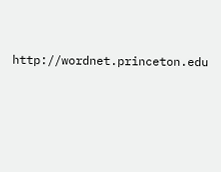http://wordnet.princeton.edu